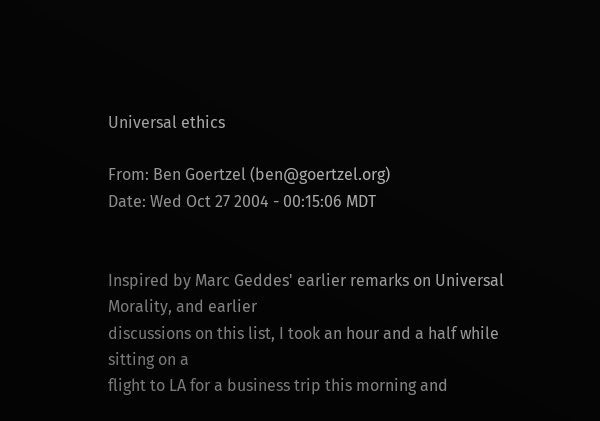Universal ethics

From: Ben Goertzel (ben@goertzel.org)
Date: Wed Oct 27 2004 - 00:15:06 MDT


Inspired by Marc Geddes' earlier remarks on Universal Morality, and earlier
discussions on this list, I took an hour and a half while sitting on a
flight to LA for a business trip this morning and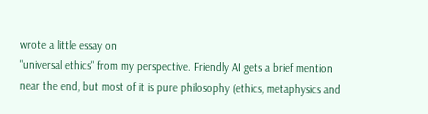wrote a little essay on
"universal ethics" from my perspective. Friendly AI gets a brief mention
near the end, but most of it is pure philosophy (ethics, metaphysics and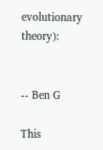evolutionary theory):


-- Ben G

This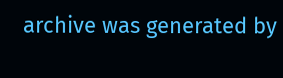archive was generated by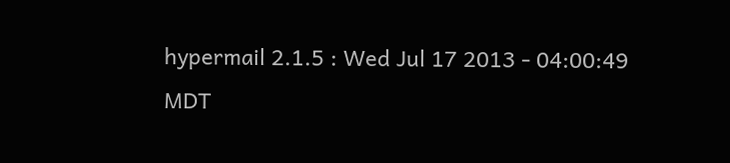hypermail 2.1.5 : Wed Jul 17 2013 - 04:00:49 MDT